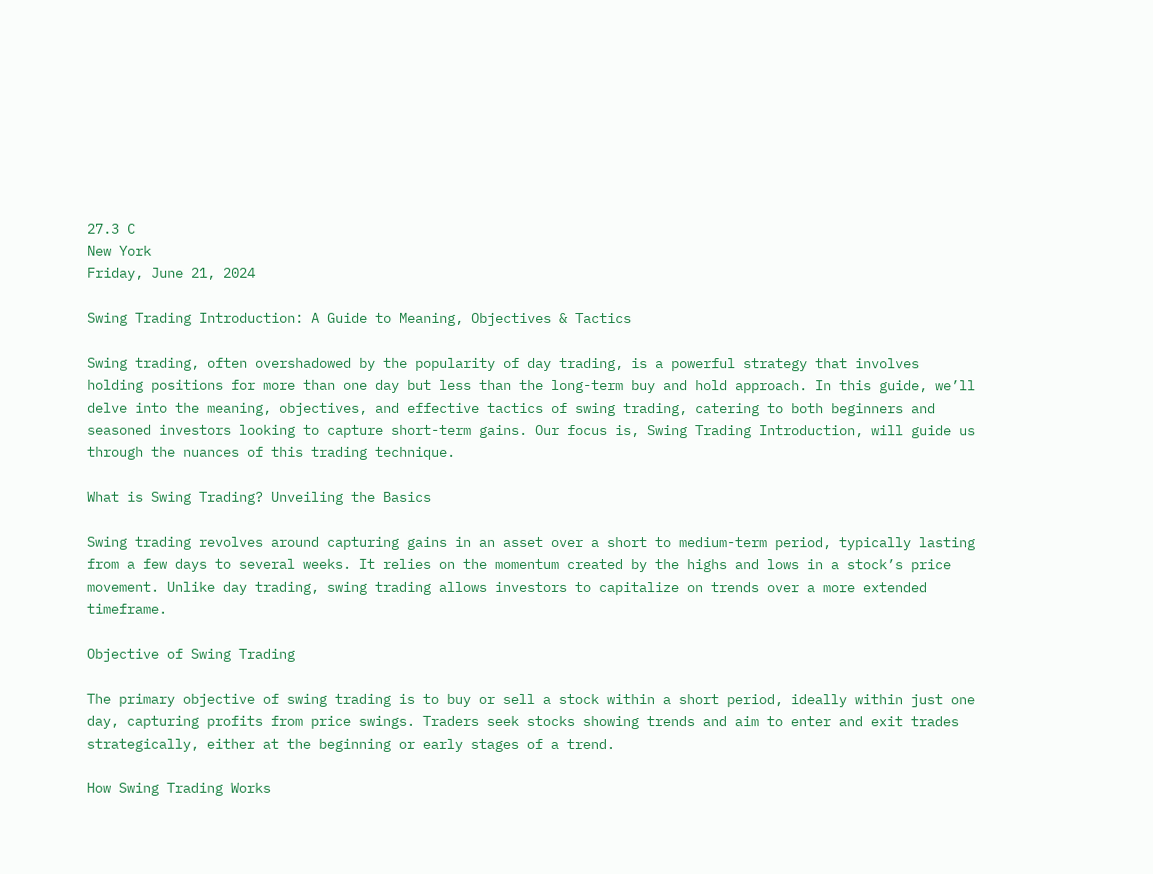27.3 C
New York
Friday, June 21, 2024

Swing Trading Introduction: A Guide to Meaning, Objectives & Tactics

Swing trading, often overshadowed by the popularity of day trading, is a powerful strategy that involves holding positions for more than one day but less than the long-term buy and hold approach. In this guide, we’ll delve into the meaning, objectives, and effective tactics of swing trading, catering to both beginners and seasoned investors looking to capture short-term gains. Our focus is, Swing Trading Introduction, will guide us through the nuances of this trading technique.

What is Swing Trading? Unveiling the Basics

Swing trading revolves around capturing gains in an asset over a short to medium-term period, typically lasting from a few days to several weeks. It relies on the momentum created by the highs and lows in a stock’s price movement. Unlike day trading, swing trading allows investors to capitalize on trends over a more extended timeframe.

Objective of Swing Trading

The primary objective of swing trading is to buy or sell a stock within a short period, ideally within just one day, capturing profits from price swings. Traders seek stocks showing trends and aim to enter and exit trades strategically, either at the beginning or early stages of a trend.

How Swing Trading Works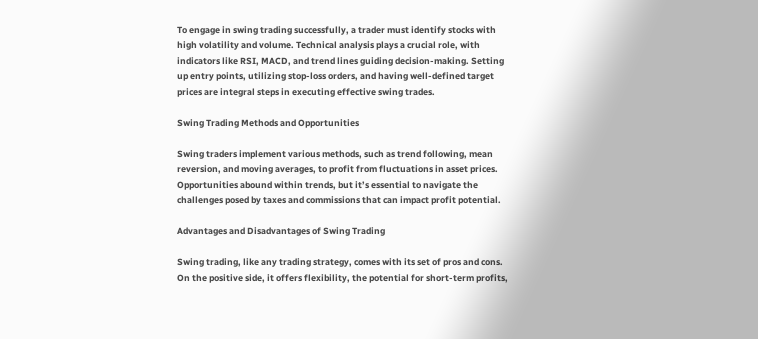To engage in swing trading successfully, a trader must identify stocks with high volatility and volume. Technical analysis plays a crucial role, with indicators like RSI, MACD, and trend lines guiding decision-making. Setting up entry points, utilizing stop-loss orders, and having well-defined target prices are integral steps in executing effective swing trades.

Swing Trading Methods and Opportunities

Swing traders implement various methods, such as trend following, mean reversion, and moving averages, to profit from fluctuations in asset prices. Opportunities abound within trends, but it’s essential to navigate the challenges posed by taxes and commissions that can impact profit potential.

Advantages and Disadvantages of Swing Trading

Swing trading, like any trading strategy, comes with its set of pros and cons. On the positive side, it offers flexibility, the potential for short-term profits,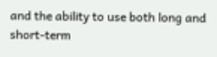and the ability to use both long and short-term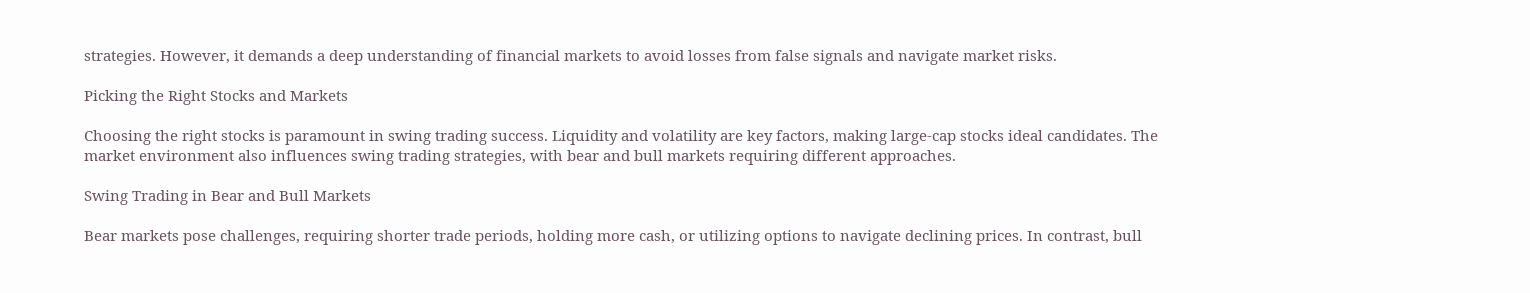strategies. However, it demands a deep understanding of financial markets to avoid losses from false signals and navigate market risks.

Picking the Right Stocks and Markets

Choosing the right stocks is paramount in swing trading success. Liquidity and volatility are key factors, making large-cap stocks ideal candidates. The market environment also influences swing trading strategies, with bear and bull markets requiring different approaches.

Swing Trading in Bear and Bull Markets

Bear markets pose challenges, requiring shorter trade periods, holding more cash, or utilizing options to navigate declining prices. In contrast, bull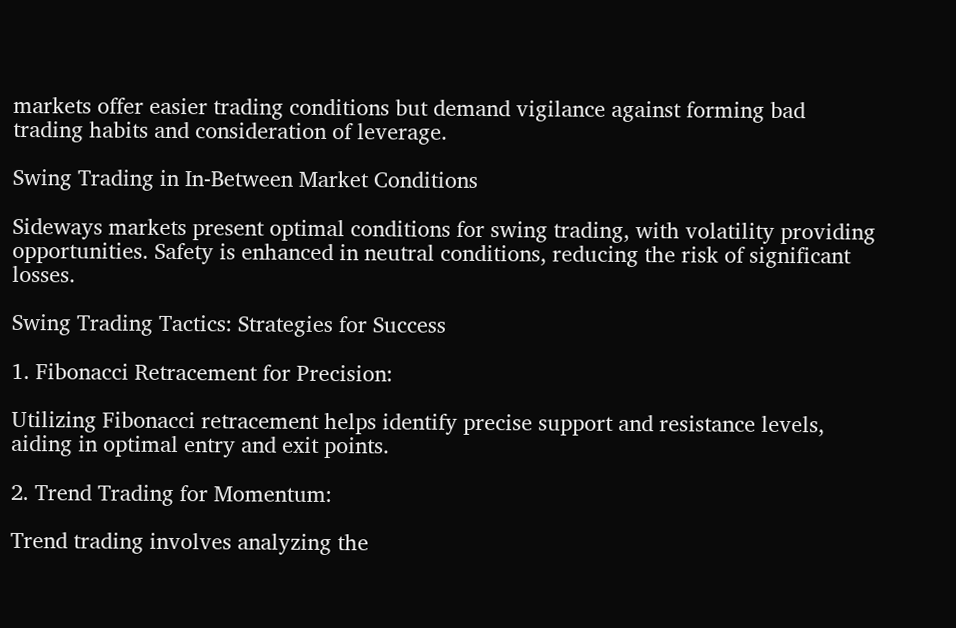markets offer easier trading conditions but demand vigilance against forming bad trading habits and consideration of leverage.

Swing Trading in In-Between Market Conditions

Sideways markets present optimal conditions for swing trading, with volatility providing opportunities. Safety is enhanced in neutral conditions, reducing the risk of significant losses.

Swing Trading Tactics: Strategies for Success

1. Fibonacci Retracement for Precision:

Utilizing Fibonacci retracement helps identify precise support and resistance levels, aiding in optimal entry and exit points.

2. Trend Trading for Momentum:

Trend trading involves analyzing the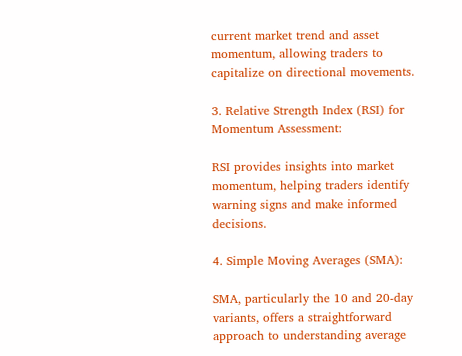current market trend and asset momentum, allowing traders to capitalize on directional movements.

3. Relative Strength Index (RSI) for Momentum Assessment:

RSI provides insights into market momentum, helping traders identify warning signs and make informed decisions.

4. Simple Moving Averages (SMA):

SMA, particularly the 10 and 20-day variants, offers a straightforward approach to understanding average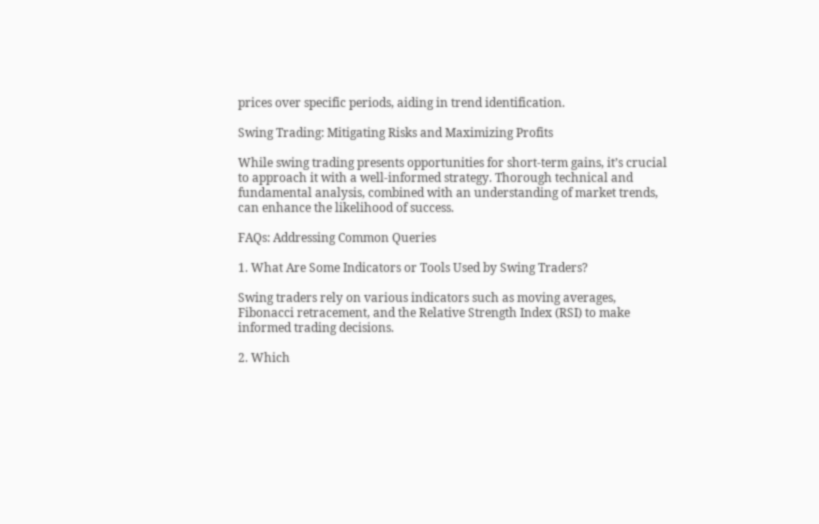prices over specific periods, aiding in trend identification.

Swing Trading: Mitigating Risks and Maximizing Profits

While swing trading presents opportunities for short-term gains, it’s crucial to approach it with a well-informed strategy. Thorough technical and fundamental analysis, combined with an understanding of market trends, can enhance the likelihood of success.

FAQs: Addressing Common Queries

1. What Are Some Indicators or Tools Used by Swing Traders?

Swing traders rely on various indicators such as moving averages, Fibonacci retracement, and the Relative Strength Index (RSI) to make informed trading decisions.

2. Which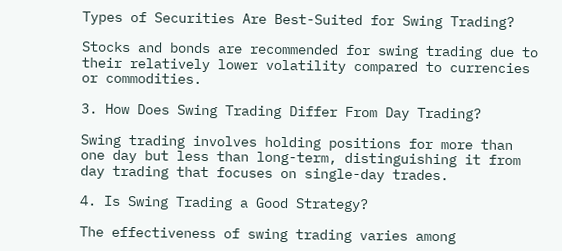Types of Securities Are Best-Suited for Swing Trading?

Stocks and bonds are recommended for swing trading due to their relatively lower volatility compared to currencies or commodities.

3. How Does Swing Trading Differ From Day Trading?

Swing trading involves holding positions for more than one day but less than long-term, distinguishing it from day trading that focuses on single-day trades.

4. Is Swing Trading a Good Strategy?

The effectiveness of swing trading varies among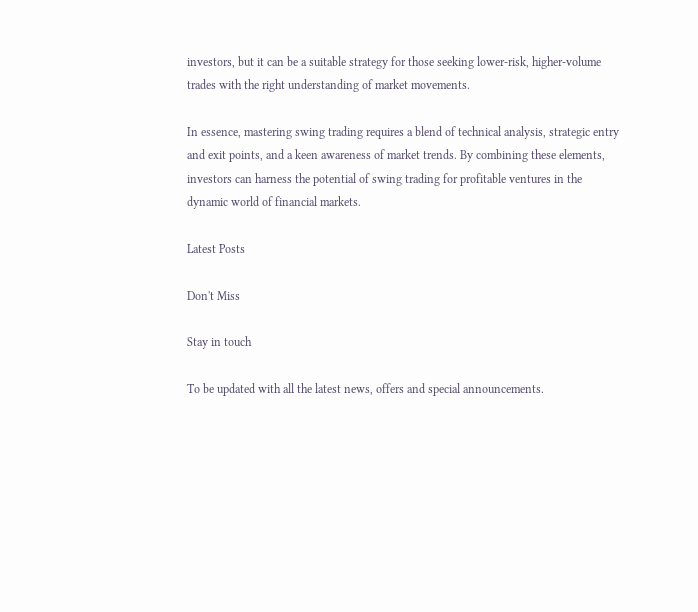investors, but it can be a suitable strategy for those seeking lower-risk, higher-volume trades with the right understanding of market movements.

In essence, mastering swing trading requires a blend of technical analysis, strategic entry and exit points, and a keen awareness of market trends. By combining these elements, investors can harness the potential of swing trading for profitable ventures in the dynamic world of financial markets.

Latest Posts

Don't Miss

Stay in touch

To be updated with all the latest news, offers and special announcements.